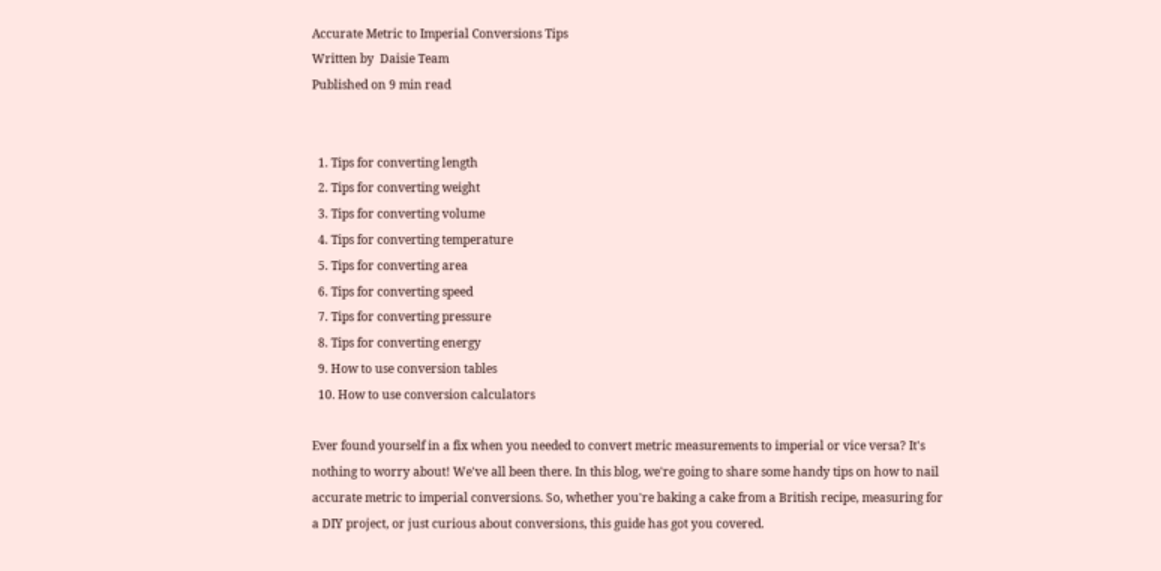Accurate Metric to Imperial Conversions Tips
Written by  Daisie Team
Published on 9 min read


  1. Tips for converting length
  2. Tips for converting weight
  3. Tips for converting volume
  4. Tips for converting temperature
  5. Tips for converting area
  6. Tips for converting speed
  7. Tips for converting pressure
  8. Tips for converting energy
  9. How to use conversion tables
  10. How to use conversion calculators

Ever found yourself in a fix when you needed to convert metric measurements to imperial or vice versa? It's nothing to worry about! We've all been there. In this blog, we're going to share some handy tips on how to nail accurate metric to imperial conversions. So, whether you're baking a cake from a British recipe, measuring for a DIY project, or just curious about conversions, this guide has got you covered.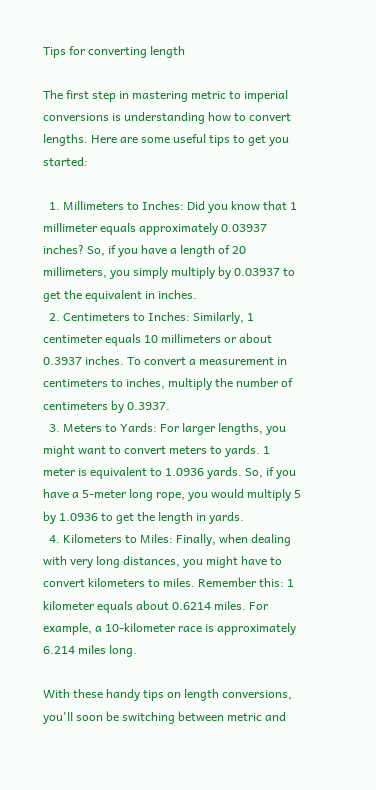Tips for converting length

The first step in mastering metric to imperial conversions is understanding how to convert lengths. Here are some useful tips to get you started:

  1. Millimeters to Inches: Did you know that 1 millimeter equals approximately 0.03937 inches? So, if you have a length of 20 millimeters, you simply multiply by 0.03937 to get the equivalent in inches.
  2. Centimeters to Inches: Similarly, 1 centimeter equals 10 millimeters or about 0.3937 inches. To convert a measurement in centimeters to inches, multiply the number of centimeters by 0.3937.
  3. Meters to Yards: For larger lengths, you might want to convert meters to yards. 1 meter is equivalent to 1.0936 yards. So, if you have a 5-meter long rope, you would multiply 5 by 1.0936 to get the length in yards.
  4. Kilometers to Miles: Finally, when dealing with very long distances, you might have to convert kilometers to miles. Remember this: 1 kilometer equals about 0.6214 miles. For example, a 10-kilometer race is approximately 6.214 miles long.

With these handy tips on length conversions, you'll soon be switching between metric and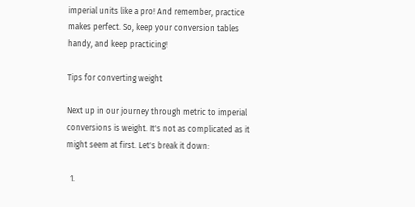imperial units like a pro! And remember, practice makes perfect. So, keep your conversion tables handy, and keep practicing!

Tips for converting weight

Next up in our journey through metric to imperial conversions is weight. It's not as complicated as it might seem at first. Let's break it down:

  1.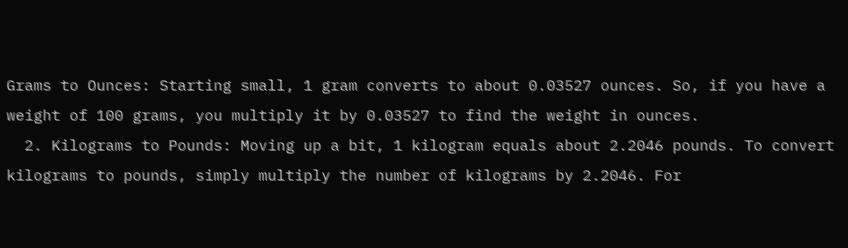Grams to Ounces: Starting small, 1 gram converts to about 0.03527 ounces. So, if you have a weight of 100 grams, you multiply it by 0.03527 to find the weight in ounces.
  2. Kilograms to Pounds: Moving up a bit, 1 kilogram equals about 2.2046 pounds. To convert kilograms to pounds, simply multiply the number of kilograms by 2.2046. For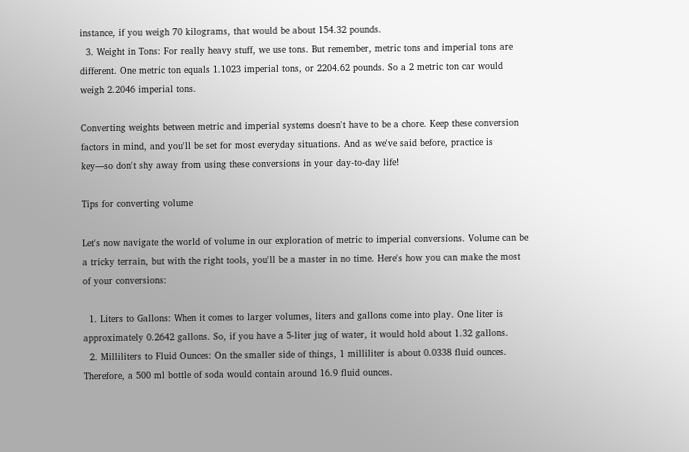instance, if you weigh 70 kilograms, that would be about 154.32 pounds.
  3. Weight in Tons: For really heavy stuff, we use tons. But remember, metric tons and imperial tons are different. One metric ton equals 1.1023 imperial tons, or 2204.62 pounds. So a 2 metric ton car would weigh 2.2046 imperial tons.

Converting weights between metric and imperial systems doesn't have to be a chore. Keep these conversion factors in mind, and you'll be set for most everyday situations. And as we've said before, practice is key—so don't shy away from using these conversions in your day-to-day life!

Tips for converting volume

Let's now navigate the world of volume in our exploration of metric to imperial conversions. Volume can be a tricky terrain, but with the right tools, you'll be a master in no time. Here's how you can make the most of your conversions:

  1. Liters to Gallons: When it comes to larger volumes, liters and gallons come into play. One liter is approximately 0.2642 gallons. So, if you have a 5-liter jug of water, it would hold about 1.32 gallons.
  2. Milliliters to Fluid Ounces: On the smaller side of things, 1 milliliter is about 0.0338 fluid ounces. Therefore, a 500 ml bottle of soda would contain around 16.9 fluid ounces.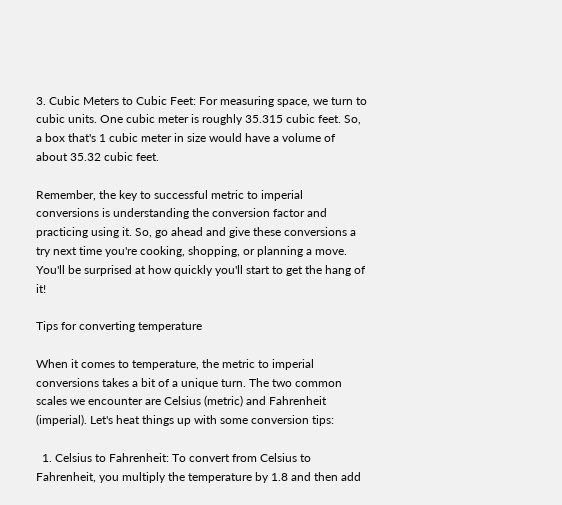3. Cubic Meters to Cubic Feet: For measuring space, we turn to cubic units. One cubic meter is roughly 35.315 cubic feet. So, a box that's 1 cubic meter in size would have a volume of about 35.32 cubic feet.

Remember, the key to successful metric to imperial conversions is understanding the conversion factor and practicing using it. So, go ahead and give these conversions a try next time you're cooking, shopping, or planning a move. You'll be surprised at how quickly you'll start to get the hang of it!

Tips for converting temperature

When it comes to temperature, the metric to imperial conversions takes a bit of a unique turn. The two common scales we encounter are Celsius (metric) and Fahrenheit (imperial). Let's heat things up with some conversion tips:

  1. Celsius to Fahrenheit: To convert from Celsius to Fahrenheit, you multiply the temperature by 1.8 and then add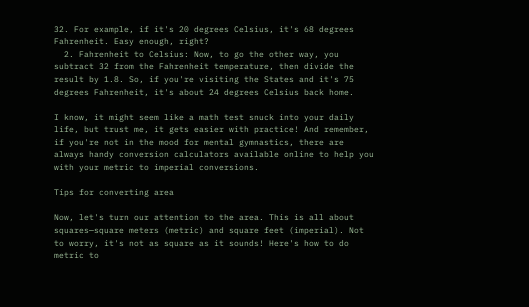32. For example, if it's 20 degrees Celsius, it's 68 degrees Fahrenheit. Easy enough, right?
  2. Fahrenheit to Celsius: Now, to go the other way, you subtract 32 from the Fahrenheit temperature, then divide the result by 1.8. So, if you're visiting the States and it's 75 degrees Fahrenheit, it's about 24 degrees Celsius back home.

I know, it might seem like a math test snuck into your daily life, but trust me, it gets easier with practice! And remember, if you're not in the mood for mental gymnastics, there are always handy conversion calculators available online to help you with your metric to imperial conversions.

Tips for converting area

Now, let's turn our attention to the area. This is all about squares—square meters (metric) and square feet (imperial). Not to worry, it's not as square as it sounds! Here's how to do metric to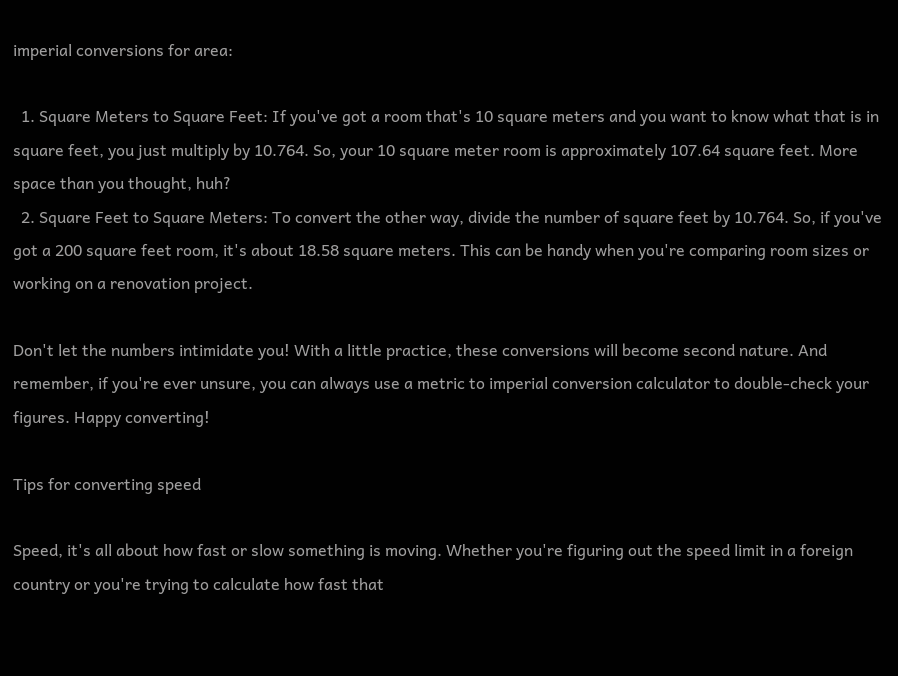imperial conversions for area:

  1. Square Meters to Square Feet: If you've got a room that's 10 square meters and you want to know what that is in square feet, you just multiply by 10.764. So, your 10 square meter room is approximately 107.64 square feet. More space than you thought, huh?
  2. Square Feet to Square Meters: To convert the other way, divide the number of square feet by 10.764. So, if you've got a 200 square feet room, it's about 18.58 square meters. This can be handy when you're comparing room sizes or working on a renovation project.

Don't let the numbers intimidate you! With a little practice, these conversions will become second nature. And remember, if you're ever unsure, you can always use a metric to imperial conversion calculator to double-check your figures. Happy converting!

Tips for converting speed

Speed, it's all about how fast or slow something is moving. Whether you're figuring out the speed limit in a foreign country or you're trying to calculate how fast that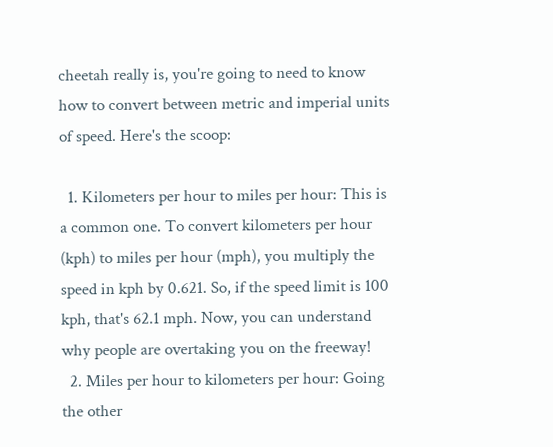cheetah really is, you're going to need to know how to convert between metric and imperial units of speed. Here's the scoop:

  1. Kilometers per hour to miles per hour: This is a common one. To convert kilometers per hour (kph) to miles per hour (mph), you multiply the speed in kph by 0.621. So, if the speed limit is 100 kph, that's 62.1 mph. Now, you can understand why people are overtaking you on the freeway!
  2. Miles per hour to kilometers per hour: Going the other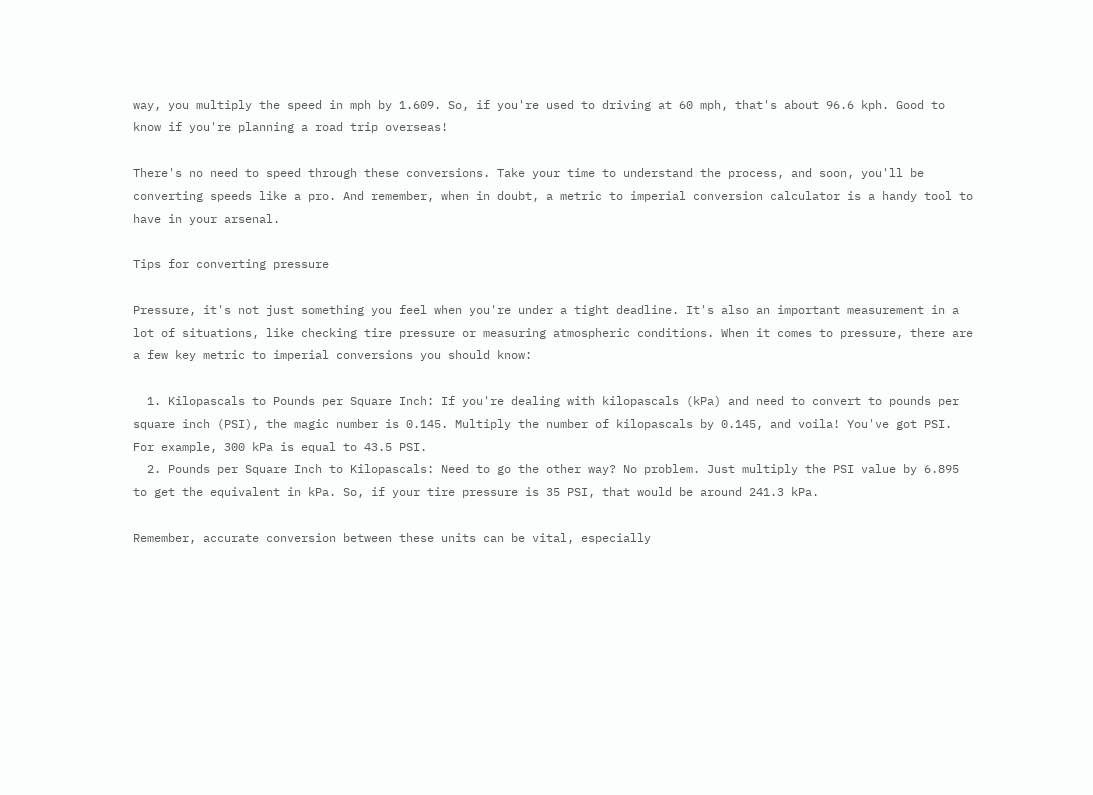way, you multiply the speed in mph by 1.609. So, if you're used to driving at 60 mph, that's about 96.6 kph. Good to know if you're planning a road trip overseas!

There's no need to speed through these conversions. Take your time to understand the process, and soon, you'll be converting speeds like a pro. And remember, when in doubt, a metric to imperial conversion calculator is a handy tool to have in your arsenal.

Tips for converting pressure

Pressure, it's not just something you feel when you're under a tight deadline. It's also an important measurement in a lot of situations, like checking tire pressure or measuring atmospheric conditions. When it comes to pressure, there are a few key metric to imperial conversions you should know:

  1. Kilopascals to Pounds per Square Inch: If you're dealing with kilopascals (kPa) and need to convert to pounds per square inch (PSI), the magic number is 0.145. Multiply the number of kilopascals by 0.145, and voila! You've got PSI. For example, 300 kPa is equal to 43.5 PSI.
  2. Pounds per Square Inch to Kilopascals: Need to go the other way? No problem. Just multiply the PSI value by 6.895 to get the equivalent in kPa. So, if your tire pressure is 35 PSI, that would be around 241.3 kPa.

Remember, accurate conversion between these units can be vital, especially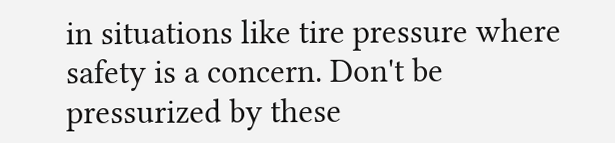in situations like tire pressure where safety is a concern. Don't be pressurized by these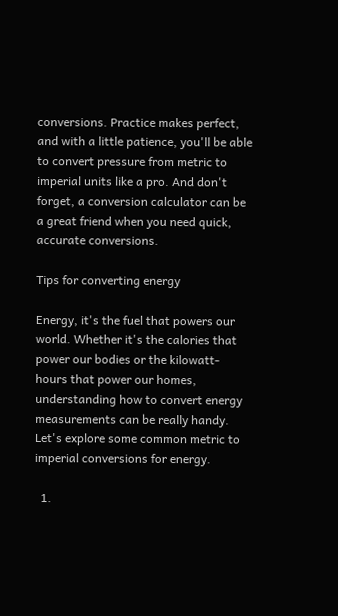conversions. Practice makes perfect, and with a little patience, you'll be able to convert pressure from metric to imperial units like a pro. And don't forget, a conversion calculator can be a great friend when you need quick, accurate conversions.

Tips for converting energy

Energy, it's the fuel that powers our world. Whether it's the calories that power our bodies or the kilowatt-hours that power our homes, understanding how to convert energy measurements can be really handy. Let's explore some common metric to imperial conversions for energy.

  1.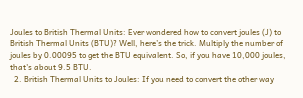Joules to British Thermal Units: Ever wondered how to convert joules (J) to British Thermal Units (BTU)? Well, here’s the trick. Multiply the number of joules by 0.00095 to get the BTU equivalent. So, if you have 10,000 joules, that's about 9.5 BTU.
  2. British Thermal Units to Joules: If you need to convert the other way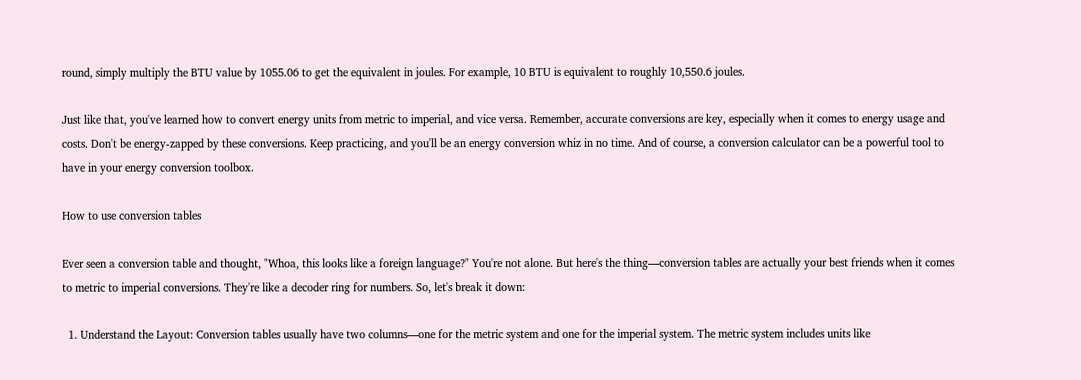round, simply multiply the BTU value by 1055.06 to get the equivalent in joules. For example, 10 BTU is equivalent to roughly 10,550.6 joules.

Just like that, you've learned how to convert energy units from metric to imperial, and vice versa. Remember, accurate conversions are key, especially when it comes to energy usage and costs. Don't be energy-zapped by these conversions. Keep practicing, and you'll be an energy conversion whiz in no time. And of course, a conversion calculator can be a powerful tool to have in your energy conversion toolbox.

How to use conversion tables

Ever seen a conversion table and thought, "Whoa, this looks like a foreign language?" You're not alone. But here's the thing—conversion tables are actually your best friends when it comes to metric to imperial conversions. They're like a decoder ring for numbers. So, let's break it down:

  1. Understand the Layout: Conversion tables usually have two columns—one for the metric system and one for the imperial system. The metric system includes units like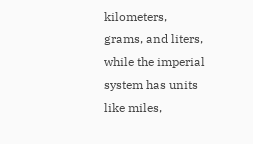kilometers, grams, and liters, while the imperial system has units like miles,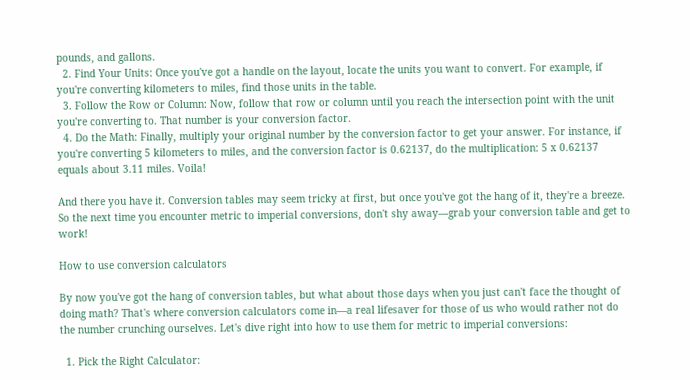pounds, and gallons.
  2. Find Your Units: Once you've got a handle on the layout, locate the units you want to convert. For example, if you're converting kilometers to miles, find those units in the table.
  3. Follow the Row or Column: Now, follow that row or column until you reach the intersection point with the unit you're converting to. That number is your conversion factor.
  4. Do the Math: Finally, multiply your original number by the conversion factor to get your answer. For instance, if you're converting 5 kilometers to miles, and the conversion factor is 0.62137, do the multiplication: 5 x 0.62137 equals about 3.11 miles. Voila!

And there you have it. Conversion tables may seem tricky at first, but once you've got the hang of it, they're a breeze. So the next time you encounter metric to imperial conversions, don't shy away—grab your conversion table and get to work!

How to use conversion calculators

By now you've got the hang of conversion tables, but what about those days when you just can't face the thought of doing math? That's where conversion calculators come in—a real lifesaver for those of us who would rather not do the number crunching ourselves. Let's dive right into how to use them for metric to imperial conversions:

  1. Pick the Right Calculator: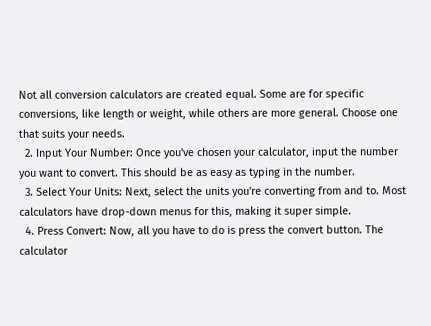Not all conversion calculators are created equal. Some are for specific conversions, like length or weight, while others are more general. Choose one that suits your needs.
  2. Input Your Number: Once you've chosen your calculator, input the number you want to convert. This should be as easy as typing in the number.
  3. Select Your Units: Next, select the units you're converting from and to. Most calculators have drop-down menus for this, making it super simple.
  4. Press Convert: Now, all you have to do is press the convert button. The calculator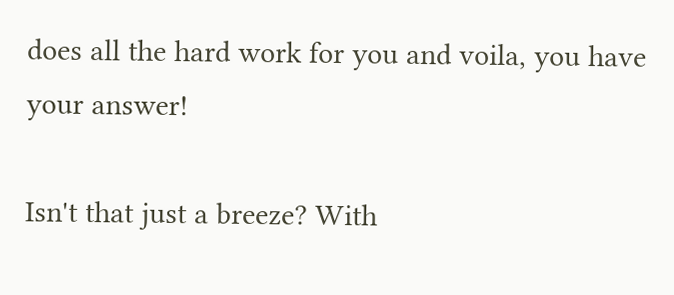does all the hard work for you and voila, you have your answer!

Isn't that just a breeze? With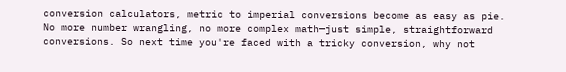conversion calculators, metric to imperial conversions become as easy as pie. No more number wrangling, no more complex math—just simple, straightforward conversions. So next time you're faced with a tricky conversion, why not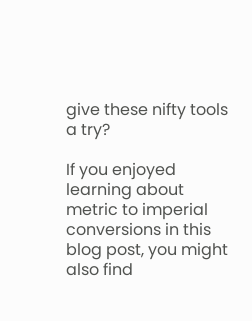give these nifty tools a try?

If you enjoyed learning about metric to imperial conversions in this blog post, you might also find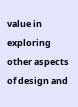value in exploring other aspects of design and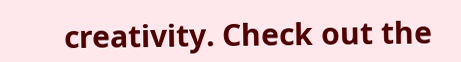creativity. Check out the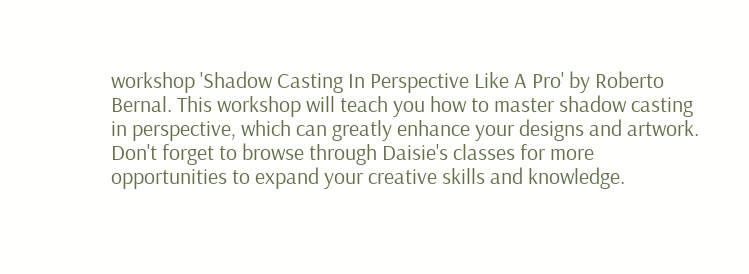workshop 'Shadow Casting In Perspective Like A Pro' by Roberto Bernal. This workshop will teach you how to master shadow casting in perspective, which can greatly enhance your designs and artwork. Don't forget to browse through Daisie's classes for more opportunities to expand your creative skills and knowledge.